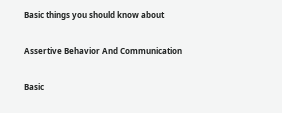Basic things you should know about

Assertive Behavior And Communication

Basic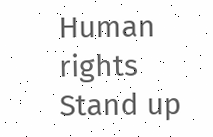Human rights
Stand up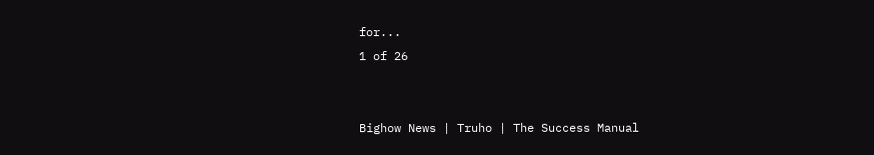for...
1 of 26


Bighow News | Truho | The Success Manual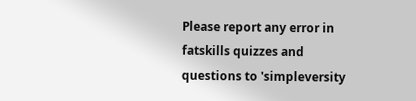Please report any error in fatskills quizzes and questions to 'simpleversity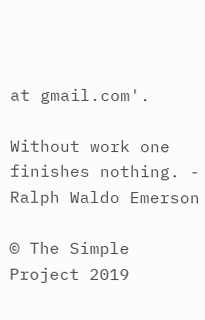at gmail.com'.

Without work one finishes nothing. - Ralph Waldo Emerson

© The Simple Project 2019